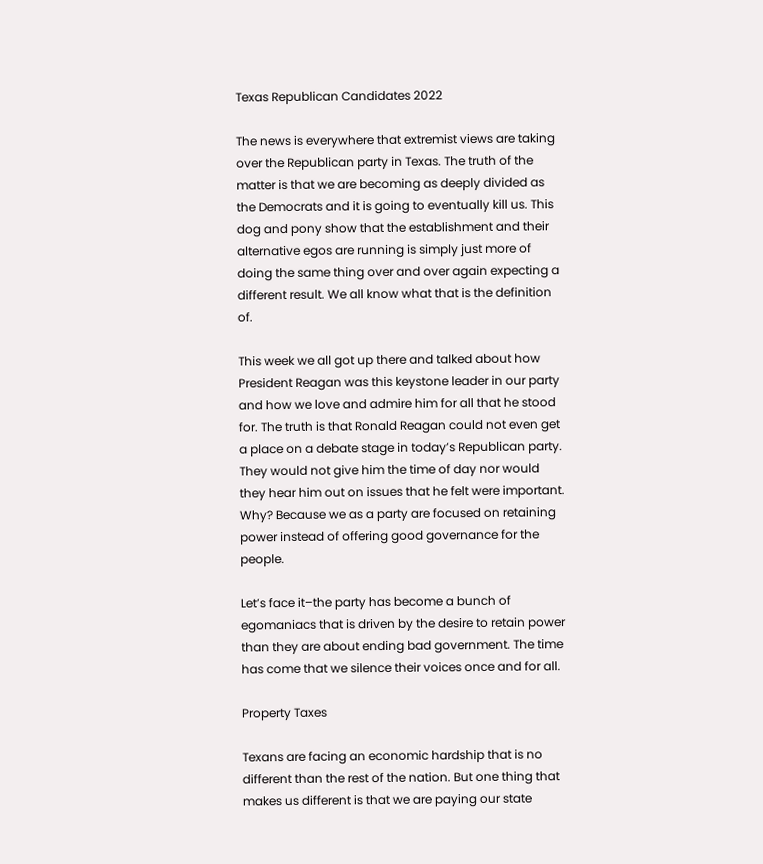Texas Republican Candidates 2022

The news is everywhere that extremist views are taking over the Republican party in Texas. The truth of the matter is that we are becoming as deeply divided as the Democrats and it is going to eventually kill us. This dog and pony show that the establishment and their alternative egos are running is simply just more of doing the same thing over and over again expecting a different result. We all know what that is the definition of.

This week we all got up there and talked about how President Reagan was this keystone leader in our party and how we love and admire him for all that he stood for. The truth is that Ronald Reagan could not even get a place on a debate stage in today’s Republican party. They would not give him the time of day nor would they hear him out on issues that he felt were important. Why? Because we as a party are focused on retaining power instead of offering good governance for the people.

Let’s face it–the party has become a bunch of egomaniacs that is driven by the desire to retain power than they are about ending bad government. The time has come that we silence their voices once and for all.

Property Taxes

Texans are facing an economic hardship that is no different than the rest of the nation. But one thing that makes us different is that we are paying our state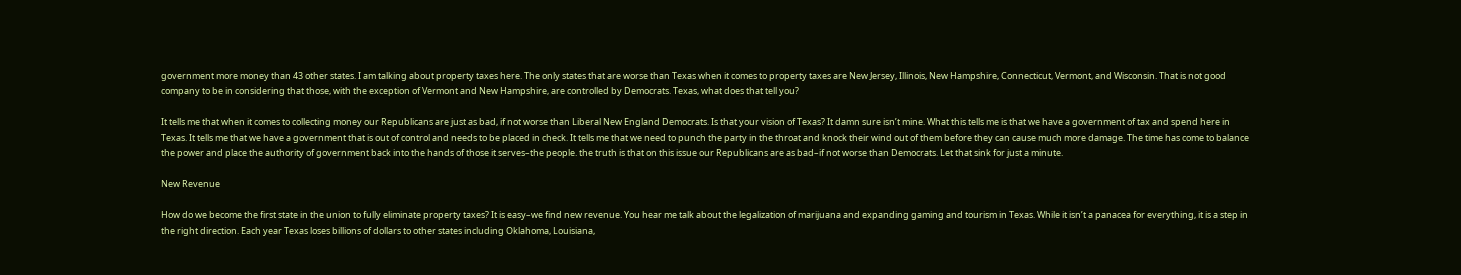government more money than 43 other states. I am talking about property taxes here. The only states that are worse than Texas when it comes to property taxes are New Jersey, Illinois, New Hampshire, Connecticut, Vermont, and Wisconsin. That is not good company to be in considering that those, with the exception of Vermont and New Hampshire, are controlled by Democrats. Texas, what does that tell you?

It tells me that when it comes to collecting money our Republicans are just as bad, if not worse than Liberal New England Democrats. Is that your vision of Texas? It damn sure isn’t mine. What this tells me is that we have a government of tax and spend here in Texas. It tells me that we have a government that is out of control and needs to be placed in check. It tells me that we need to punch the party in the throat and knock their wind out of them before they can cause much more damage. The time has come to balance the power and place the authority of government back into the hands of those it serves–the people. the truth is that on this issue our Republicans are as bad–if not worse than Democrats. Let that sink for just a minute.

New Revenue

How do we become the first state in the union to fully eliminate property taxes? It is easy–we find new revenue. You hear me talk about the legalization of marijuana and expanding gaming and tourism in Texas. While it isn’t a panacea for everything, it is a step in the right direction. Each year Texas loses billions of dollars to other states including Oklahoma, Louisiana,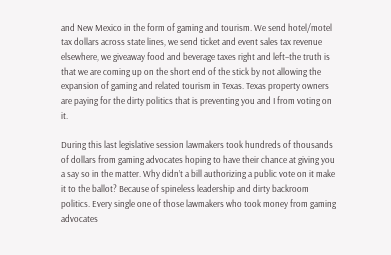and New Mexico in the form of gaming and tourism. We send hotel/motel tax dollars across state lines, we send ticket and event sales tax revenue elsewhere, we giveaway food and beverage taxes right and left–the truth is that we are coming up on the short end of the stick by not allowing the expansion of gaming and related tourism in Texas. Texas property owners are paying for the dirty politics that is preventing you and I from voting on it.

During this last legislative session lawmakers took hundreds of thousands of dollars from gaming advocates hoping to have their chance at giving you a say so in the matter. Why didn’t a bill authorizing a public vote on it make it to the ballot? Because of spineless leadership and dirty backroom politics. Every single one of those lawmakers who took money from gaming advocates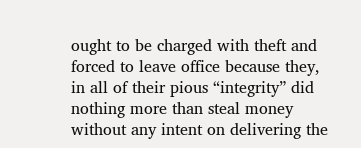ought to be charged with theft and forced to leave office because they, in all of their pious “integrity” did nothing more than steal money without any intent on delivering the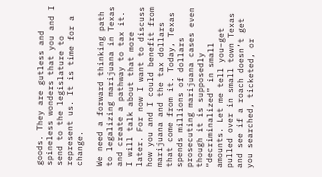goods. They are gutless and spineless wonders that you and I send to the legislature to represent us. It is time for a change.

We need a forward thinking path to legalizing marijuana in Texas and create a pathway to tax it. I will talk about that more later. For now I want to discuss how you and I could benefit from marijuana and the tax dollars that come from it. Today, Texas spends millions of dollars prosecuting marijuana cases even though it is supposedly “decriminalized” in small amounts. Let me tell you–get pulled over in small town Texas and see if a roach doesn’t get you searched, ticketed, or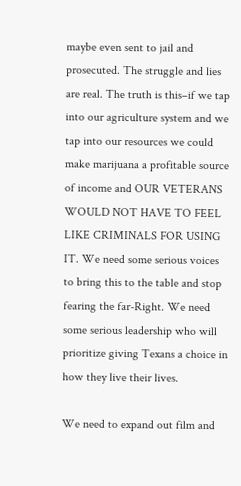maybe even sent to jail and prosecuted. The struggle and lies are real. The truth is this–if we tap into our agriculture system and we tap into our resources we could make marijuana a profitable source of income and OUR VETERANS WOULD NOT HAVE TO FEEL LIKE CRIMINALS FOR USING IT. We need some serious voices to bring this to the table and stop fearing the far-Right. We need some serious leadership who will prioritize giving Texans a choice in how they live their lives.

We need to expand out film and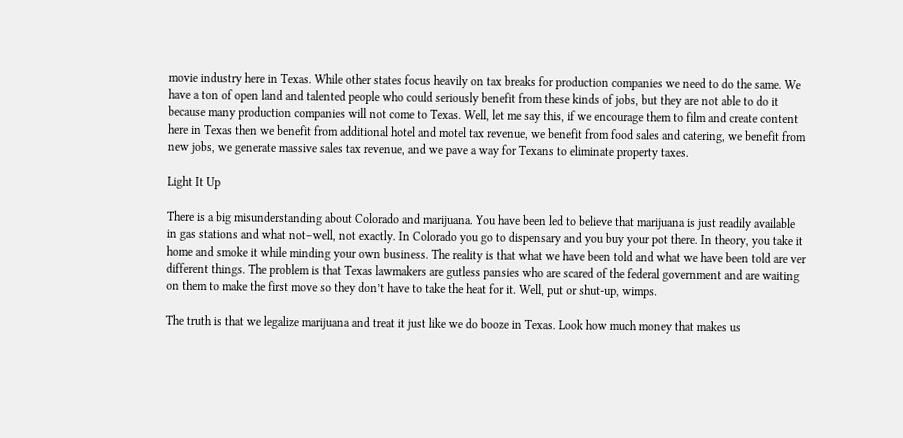movie industry here in Texas. While other states focus heavily on tax breaks for production companies we need to do the same. We have a ton of open land and talented people who could seriously benefit from these kinds of jobs, but they are not able to do it because many production companies will not come to Texas. Well, let me say this, if we encourage them to film and create content here in Texas then we benefit from additional hotel and motel tax revenue, we benefit from food sales and catering, we benefit from new jobs, we generate massive sales tax revenue, and we pave a way for Texans to eliminate property taxes.

Light It Up

There is a big misunderstanding about Colorado and marijuana. You have been led to believe that marijuana is just readily available in gas stations and what not–well, not exactly. In Colorado you go to dispensary and you buy your pot there. In theory, you take it home and smoke it while minding your own business. The reality is that what we have been told and what we have been told are ver different things. The problem is that Texas lawmakers are gutless pansies who are scared of the federal government and are waiting on them to make the first move so they don’t have to take the heat for it. Well, put or shut-up, wimps.

The truth is that we legalize marijuana and treat it just like we do booze in Texas. Look how much money that makes us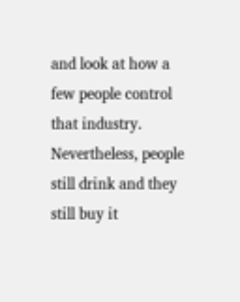and look at how a few people control that industry. Nevertheless, people still drink and they still buy it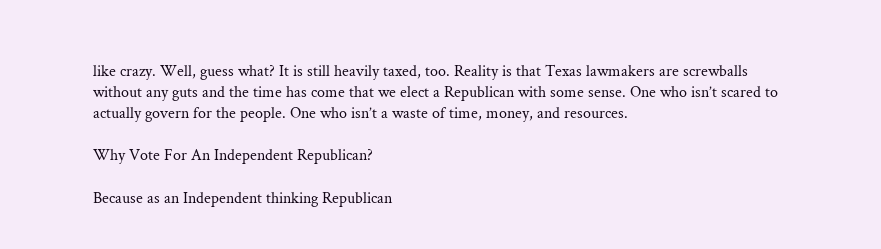like crazy. Well, guess what? It is still heavily taxed, too. Reality is that Texas lawmakers are screwballs without any guts and the time has come that we elect a Republican with some sense. One who isn’t scared to actually govern for the people. One who isn’t a waste of time, money, and resources.

Why Vote For An Independent Republican?

Because as an Independent thinking Republican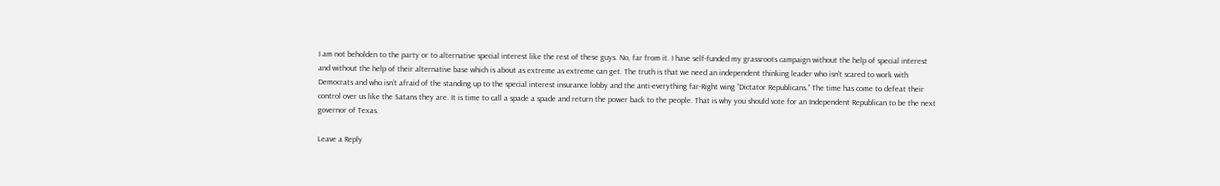I am not beholden to the party or to alternative special interest like the rest of these guys. No, far from it. I have self-funded my grassroots campaign without the help of special interest and without the help of their alternative base which is about as extreme as extreme can get. The truth is that we need an independent thinking leader who isn’t scared to work with Democrats and who isn’t afraid of the standing up to the special interest insurance lobby and the anti-everything far-Right wing “Dictator Republicans.” The time has come to defeat their control over us like the Satans they are. It is time to call a spade a spade and return the power back to the people. That is why you should vote for an Independent Republican to be the next governor of Texas.

Leave a Reply